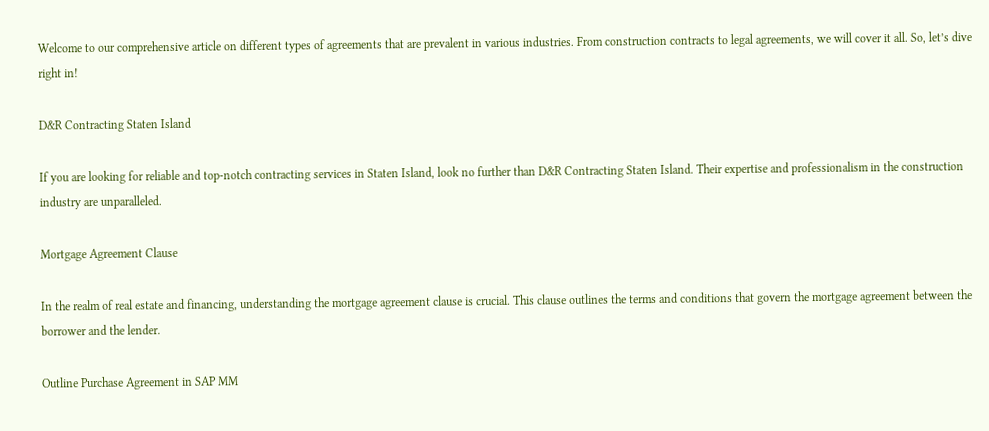Welcome to our comprehensive article on different types of agreements that are prevalent in various industries. From construction contracts to legal agreements, we will cover it all. So, let’s dive right in!

D&R Contracting Staten Island

If you are looking for reliable and top-notch contracting services in Staten Island, look no further than D&R Contracting Staten Island. Their expertise and professionalism in the construction industry are unparalleled.

Mortgage Agreement Clause

In the realm of real estate and financing, understanding the mortgage agreement clause is crucial. This clause outlines the terms and conditions that govern the mortgage agreement between the borrower and the lender.

Outline Purchase Agreement in SAP MM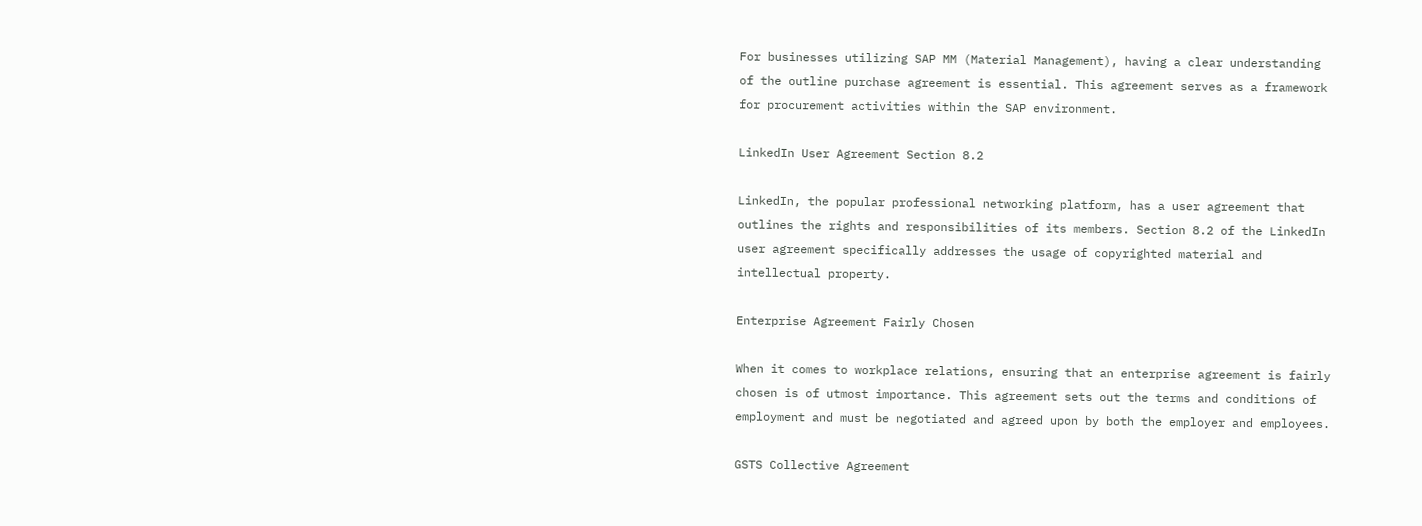For businesses utilizing SAP MM (Material Management), having a clear understanding of the outline purchase agreement is essential. This agreement serves as a framework for procurement activities within the SAP environment.

LinkedIn User Agreement Section 8.2

LinkedIn, the popular professional networking platform, has a user agreement that outlines the rights and responsibilities of its members. Section 8.2 of the LinkedIn user agreement specifically addresses the usage of copyrighted material and intellectual property.

Enterprise Agreement Fairly Chosen

When it comes to workplace relations, ensuring that an enterprise agreement is fairly chosen is of utmost importance. This agreement sets out the terms and conditions of employment and must be negotiated and agreed upon by both the employer and employees.

GSTS Collective Agreement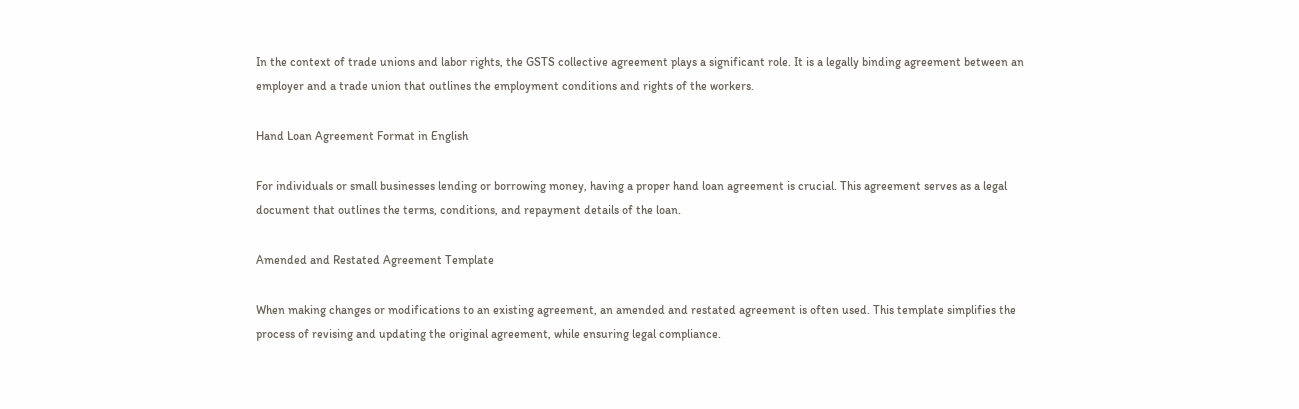In the context of trade unions and labor rights, the GSTS collective agreement plays a significant role. It is a legally binding agreement between an employer and a trade union that outlines the employment conditions and rights of the workers.

Hand Loan Agreement Format in English

For individuals or small businesses lending or borrowing money, having a proper hand loan agreement is crucial. This agreement serves as a legal document that outlines the terms, conditions, and repayment details of the loan.

Amended and Restated Agreement Template

When making changes or modifications to an existing agreement, an amended and restated agreement is often used. This template simplifies the process of revising and updating the original agreement, while ensuring legal compliance.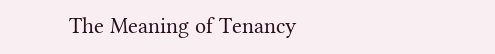The Meaning of Tenancy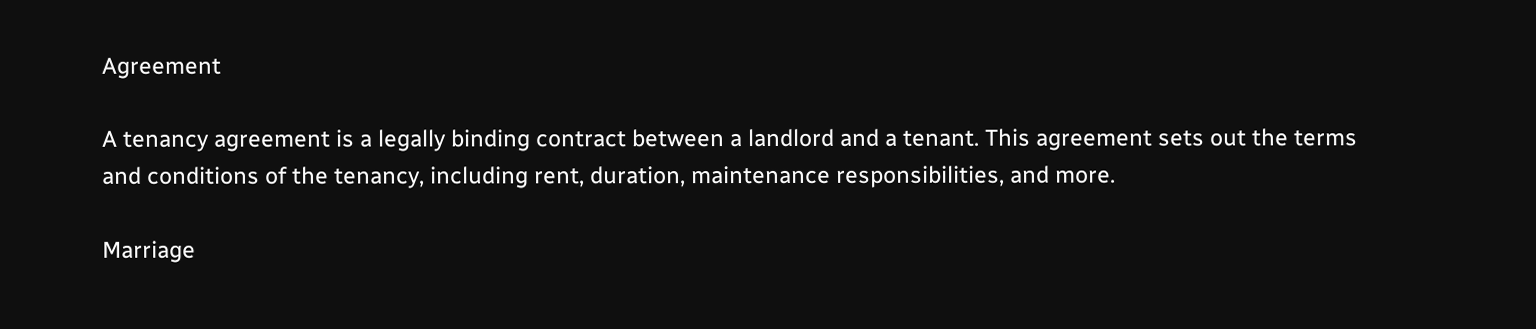Agreement

A tenancy agreement is a legally binding contract between a landlord and a tenant. This agreement sets out the terms and conditions of the tenancy, including rent, duration, maintenance responsibilities, and more.

Marriage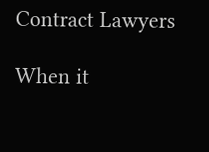Contract Lawyers

When it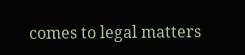comes to legal matters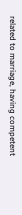related to marriage, having competent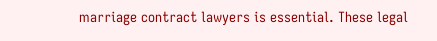marriage contract lawyers is essential. These legal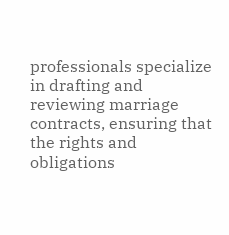professionals specialize in drafting and reviewing marriage contracts, ensuring that the rights and obligations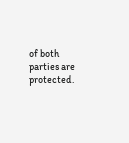of both parties are protected.